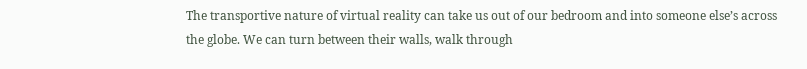The transportive nature of virtual reality can take us out of our bedroom and into someone else’s across the globe. We can turn between their walls, walk through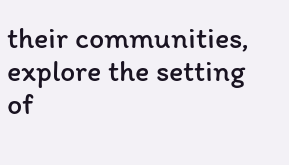their communities, explore the setting of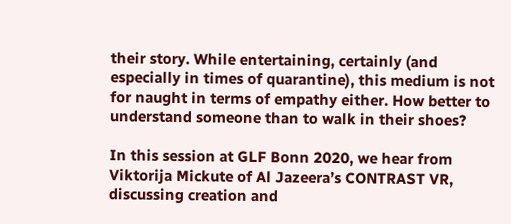their story. While entertaining, certainly (and especially in times of quarantine), this medium is not for naught in terms of empathy either. How better to understand someone than to walk in their shoes?

In this session at GLF Bonn 2020, we hear from Viktorija Mickute of Al Jazeera’s CONTRAST VR, discussing creation and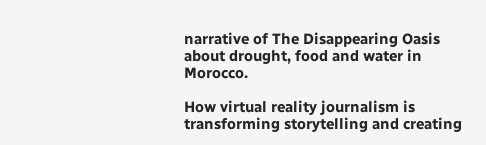narrative of The Disappearing Oasis about drought, food and water in Morocco.

How virtual reality journalism is transforming storytelling and creating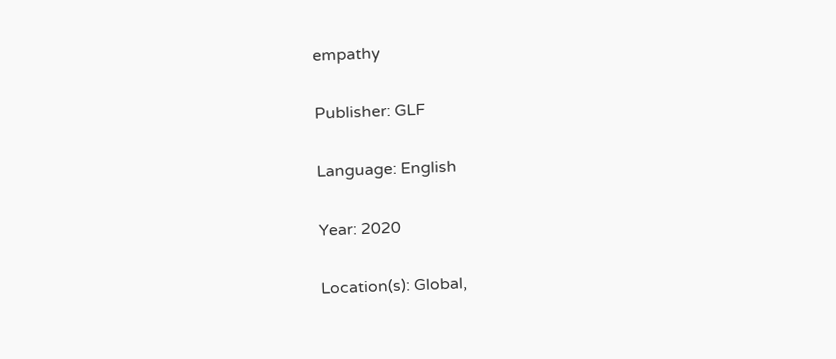empathy

Publisher: GLF

Language: English

Year: 2020

Location(s): Global,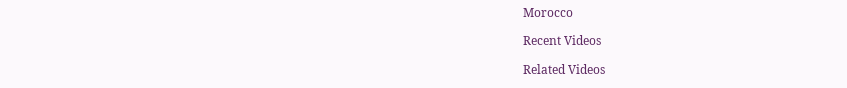Morocco

Recent Videos

Related Videos